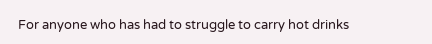For anyone who has had to struggle to carry hot drinks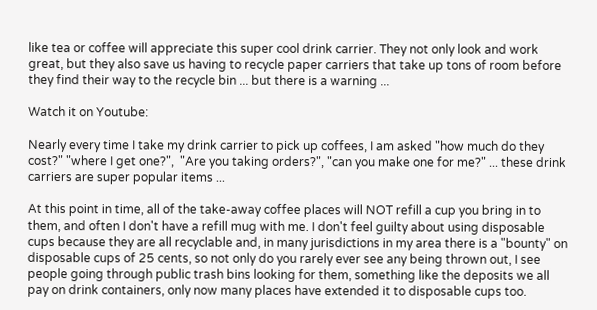like tea or coffee will appreciate this super cool drink carrier. They not only look and work great, but they also save us having to recycle paper carriers that take up tons of room before they find their way to the recycle bin ... but there is a warning ...

Watch it on Youtube:

Nearly every time I take my drink carrier to pick up coffees, I am asked "how much do they cost?" "where I get one?",  "Are you taking orders?", "can you make one for me?" ... these drink carriers are super popular items ...

At this point in time, all of the take-away coffee places will NOT refill a cup you bring in to them, and often I don't have a refill mug with me. I don't feel guilty about using disposable cups because they are all recyclable and, in many jurisdictions in my area there is a "bounty" on disposable cups of 25 cents, so not only do you rarely ever see any being thrown out, I see people going through public trash bins looking for them, something like the deposits we all pay on drink containers, only now many places have extended it to disposable cups too.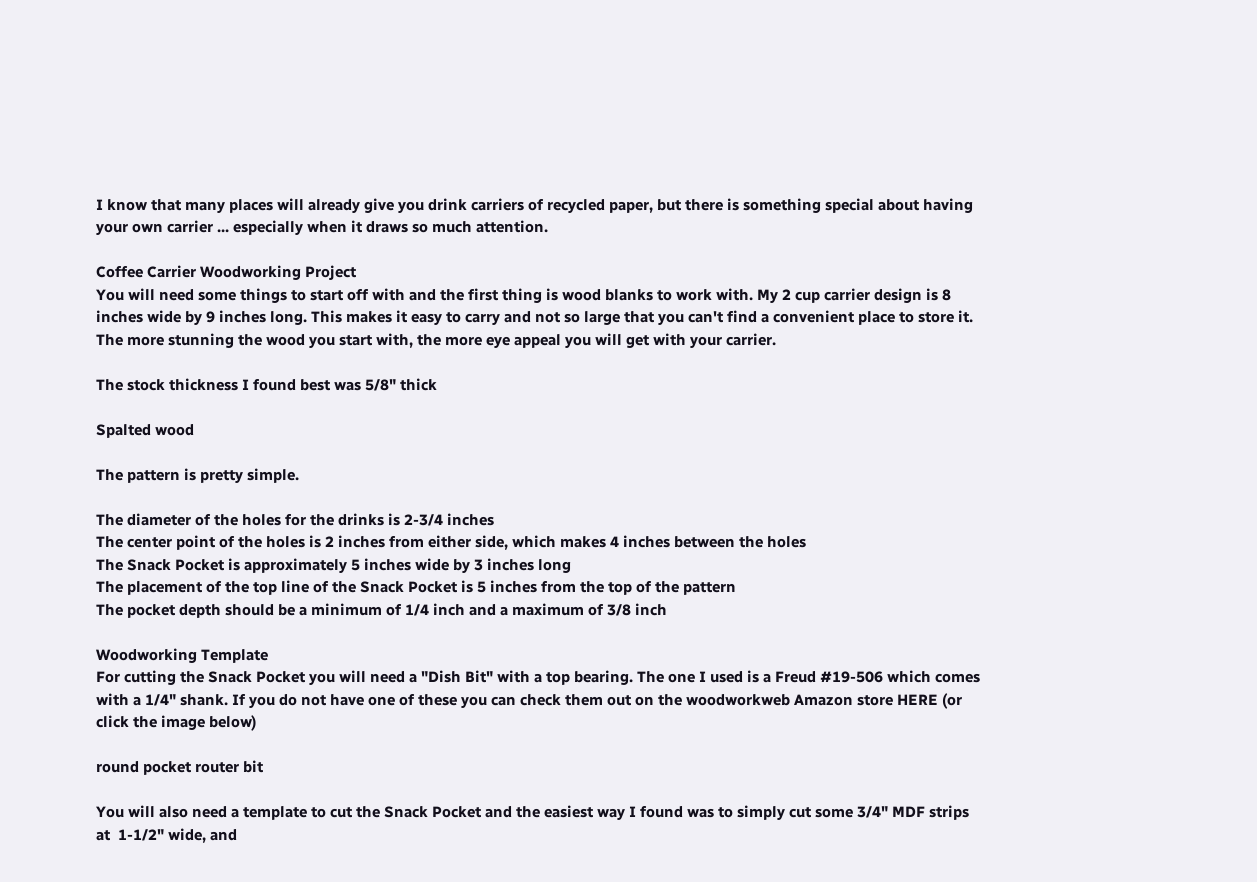I know that many places will already give you drink carriers of recycled paper, but there is something special about having your own carrier ... especially when it draws so much attention.

Coffee Carrier Woodworking Project
You will need some things to start off with and the first thing is wood blanks to work with. My 2 cup carrier design is 8 inches wide by 9 inches long. This makes it easy to carry and not so large that you can't find a convenient place to store it.  The more stunning the wood you start with, the more eye appeal you will get with your carrier.

The stock thickness I found best was 5/8" thick

Spalted wood

The pattern is pretty simple.

The diameter of the holes for the drinks is 2-3/4 inches
The center point of the holes is 2 inches from either side, which makes 4 inches between the holes
The Snack Pocket is approximately 5 inches wide by 3 inches long
The placement of the top line of the Snack Pocket is 5 inches from the top of the pattern
The pocket depth should be a minimum of 1/4 inch and a maximum of 3/8 inch

Woodworking Template
For cutting the Snack Pocket you will need a "Dish Bit" with a top bearing. The one I used is a Freud #19-506 which comes with a 1/4" shank. If you do not have one of these you can check them out on the woodworkweb Amazon store HERE (or click the image below)

round pocket router bit

You will also need a template to cut the Snack Pocket and the easiest way I found was to simply cut some 3/4" MDF strips at  1-1/2" wide, and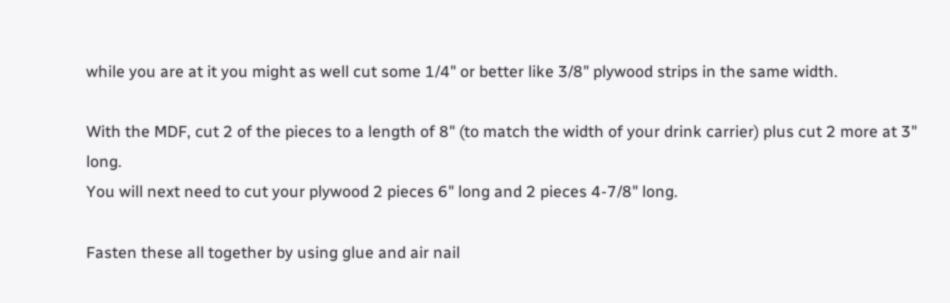while you are at it you might as well cut some 1/4" or better like 3/8" plywood strips in the same width.

With the MDF, cut 2 of the pieces to a length of 8" (to match the width of your drink carrier) plus cut 2 more at 3" long.
You will next need to cut your plywood 2 pieces 6" long and 2 pieces 4-7/8" long.

Fasten these all together by using glue and air nail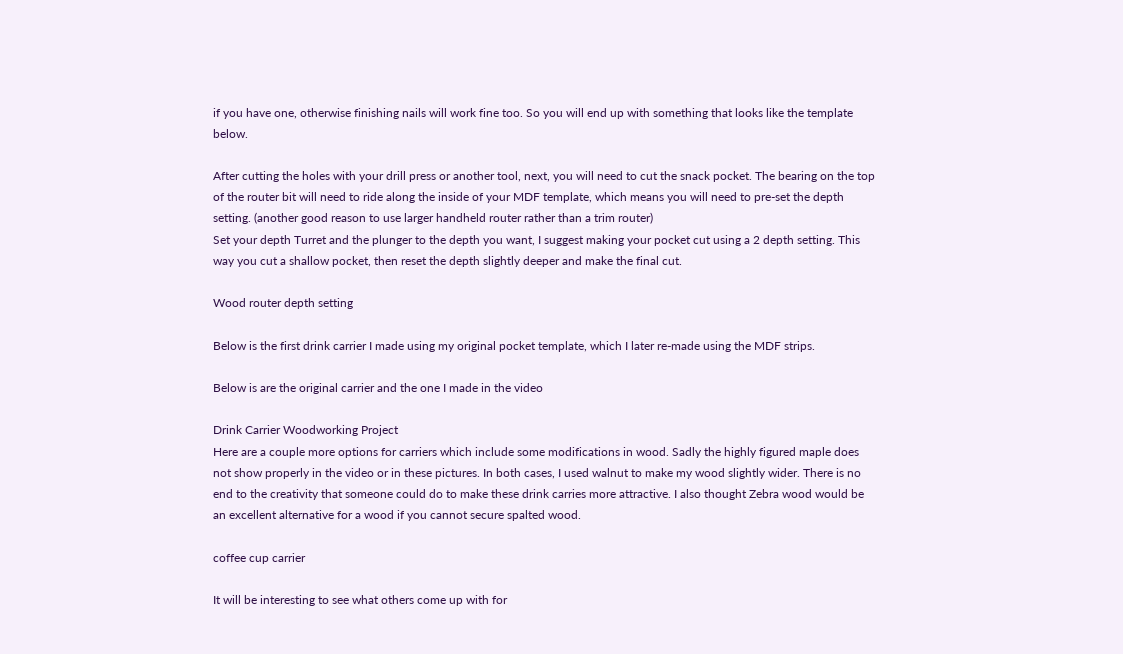if you have one, otherwise finishing nails will work fine too. So you will end up with something that looks like the template below.

After cutting the holes with your drill press or another tool, next, you will need to cut the snack pocket. The bearing on the top of the router bit will need to ride along the inside of your MDF template, which means you will need to pre-set the depth setting. (another good reason to use larger handheld router rather than a trim router)
Set your depth Turret and the plunger to the depth you want, I suggest making your pocket cut using a 2 depth setting. This way you cut a shallow pocket, then reset the depth slightly deeper and make the final cut.

Wood router depth setting

Below is the first drink carrier I made using my original pocket template, which I later re-made using the MDF strips.

Below is are the original carrier and the one I made in the video

Drink Carrier Woodworking Project
Here are a couple more options for carriers which include some modifications in wood. Sadly the highly figured maple does not show properly in the video or in these pictures. In both cases, I used walnut to make my wood slightly wider. There is no end to the creativity that someone could do to make these drink carries more attractive. I also thought Zebra wood would be an excellent alternative for a wood if you cannot secure spalted wood.

coffee cup carrier

It will be interesting to see what others come up with for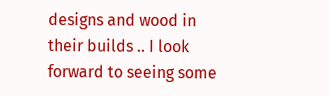designs and wood in their builds .. I look forward to seeing some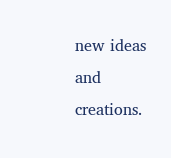new ideas and creations.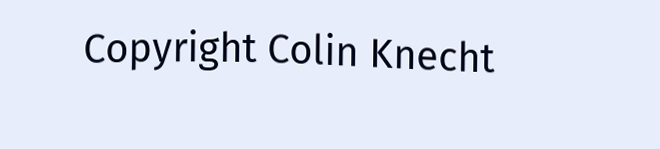Copyright Colin Knecht